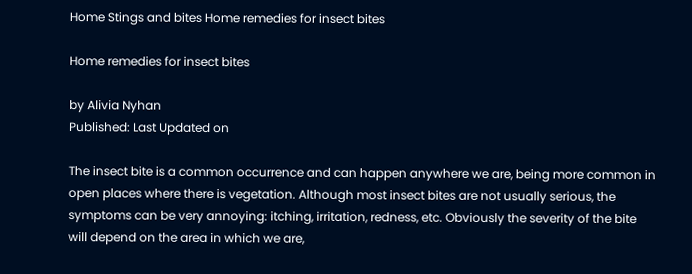Home Stings and bites Home remedies for insect bites

Home remedies for insect bites

by Alivia Nyhan
Published: Last Updated on

The insect bite is a common occurrence and can happen anywhere we are, being more common in open places where there is vegetation. Although most insect bites are not usually serious, the symptoms can be very annoying: itching, irritation, redness, etc. Obviously the severity of the bite will depend on the area in which we are,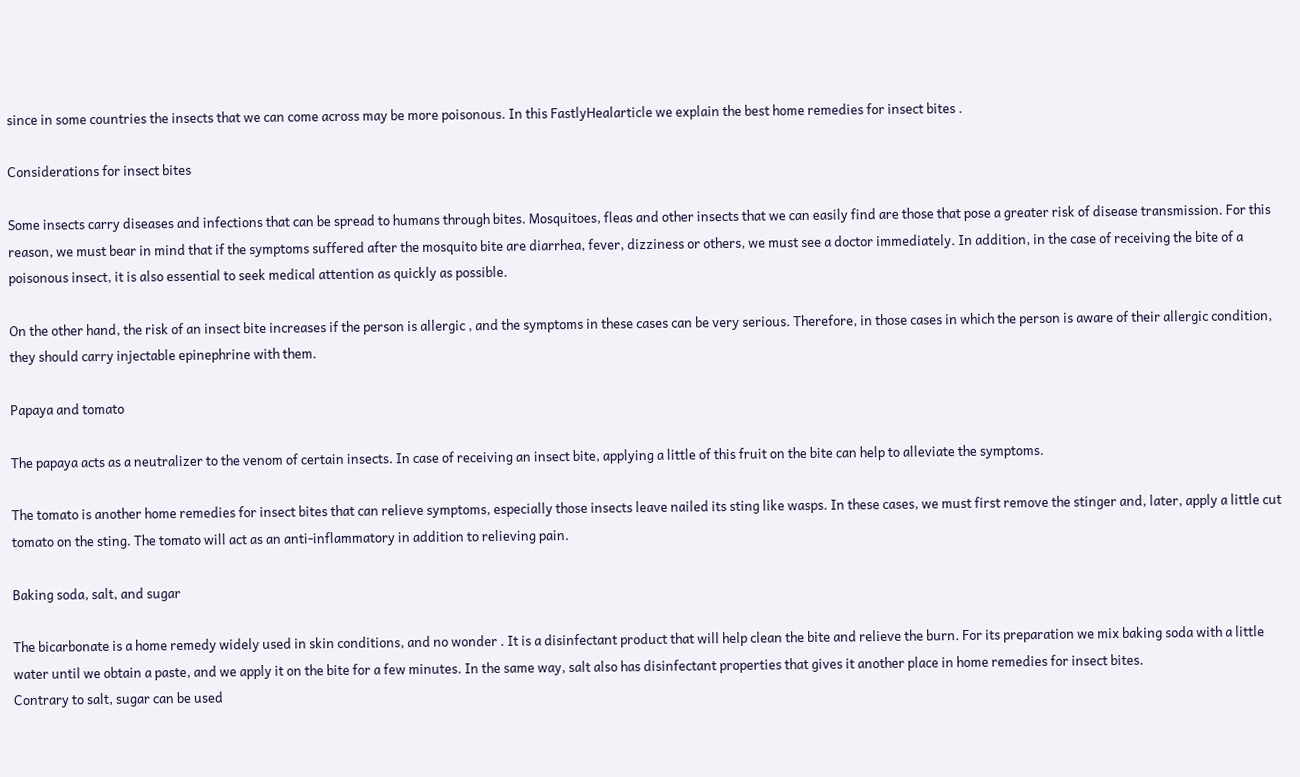since in some countries the insects that we can come across may be more poisonous. In this FastlyHealarticle we explain the best home remedies for insect bites .

Considerations for insect bites

Some insects carry diseases and infections that can be spread to humans through bites. Mosquitoes, fleas and other insects that we can easily find are those that pose a greater risk of disease transmission. For this reason, we must bear in mind that if the symptoms suffered after the mosquito bite are diarrhea, fever, dizziness or others, we must see a doctor immediately. In addition, in the case of receiving the bite of a poisonous insect, it is also essential to seek medical attention as quickly as possible.

On the other hand, the risk of an insect bite increases if the person is allergic , and the symptoms in these cases can be very serious. Therefore, in those cases in which the person is aware of their allergic condition, they should carry injectable epinephrine with them.

Papaya and tomato

The papaya acts as a neutralizer to the venom of certain insects. In case of receiving an insect bite, applying a little of this fruit on the bite can help to alleviate the symptoms.

The tomato is another home remedies for insect bites that can relieve symptoms, especially those insects leave nailed its sting like wasps. In these cases, we must first remove the stinger and, later, apply a little cut tomato on the sting. The tomato will act as an anti-inflammatory in addition to relieving pain.

Baking soda, salt, and sugar

The bicarbonate is a home remedy widely used in skin conditions, and no wonder . It is a disinfectant product that will help clean the bite and relieve the burn. For its preparation we mix baking soda with a little water until we obtain a paste, and we apply it on the bite for a few minutes. In the same way, salt also has disinfectant properties that gives it another place in home remedies for insect bites.
Contrary to salt, sugar can be used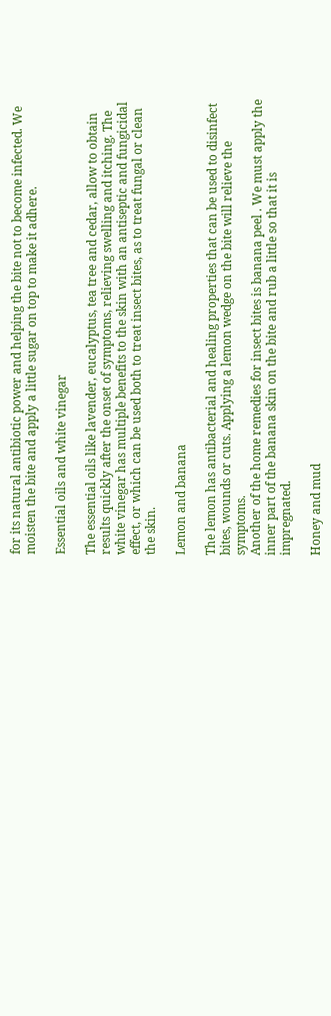for its natural antibiotic power and helping the bite not to become infected. We moisten the bite and apply a little sugar on top to make it adhere.

Essential oils and white vinegar

The essential oils like lavender, eucalyptus, tea tree and cedar, allow to obtain results quickly after the onset of symptoms, relieving swelling and itching. The white vinegar has multiple benefits to the skin with an antiseptic and fungicidal effect, or which can be used both to treat insect bites, as to treat fungal or clean the skin.

Lemon and banana

The lemon has antibacterial and healing properties that can be used to disinfect bites, wounds or cuts. Applying a lemon wedge on the bite will relieve the symptoms.
Another of the home remedies for insect bites is banana peel . We must apply the inner part of the banana skin on the bite and rub a little so that it is impregnated.

Honey and mud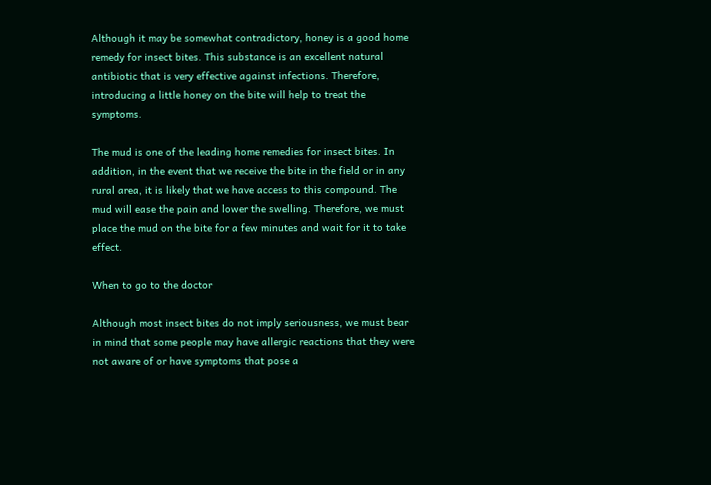Although it may be somewhat contradictory, honey is a good home remedy for insect bites. This substance is an excellent natural antibiotic that is very effective against infections. Therefore, introducing a little honey on the bite will help to treat the symptoms.

The mud is one of the leading home remedies for insect bites. In addition, in the event that we receive the bite in the field or in any rural area, it is likely that we have access to this compound. The mud will ease the pain and lower the swelling. Therefore, we must place the mud on the bite for a few minutes and wait for it to take effect.

When to go to the doctor

Although most insect bites do not imply seriousness, we must bear in mind that some people may have allergic reactions that they were not aware of or have symptoms that pose a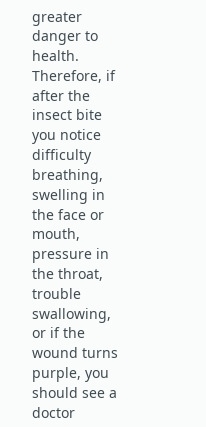greater danger to health. Therefore, if after the insect bite you notice difficulty breathing, swelling in the face or mouth, pressure in the throat, trouble swallowing, or if the wound turns purple, you should see a doctor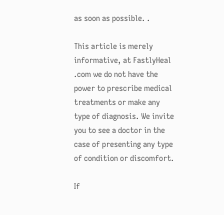as soon as possible. .

This article is merely informative, at FastlyHeal .com we do not have the power to prescribe medical treatments or make any type of diagnosis. We invite you to see a doctor in the case of presenting any type of condition or discomfort.

If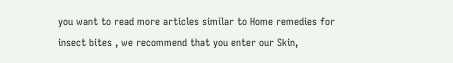you want to read more articles similar to Home remedies for insect bites , we recommend that you enter our Skin,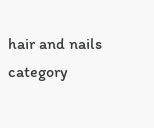hair and nails category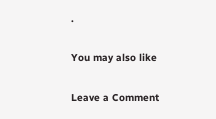.

You may also like

Leave a Comment